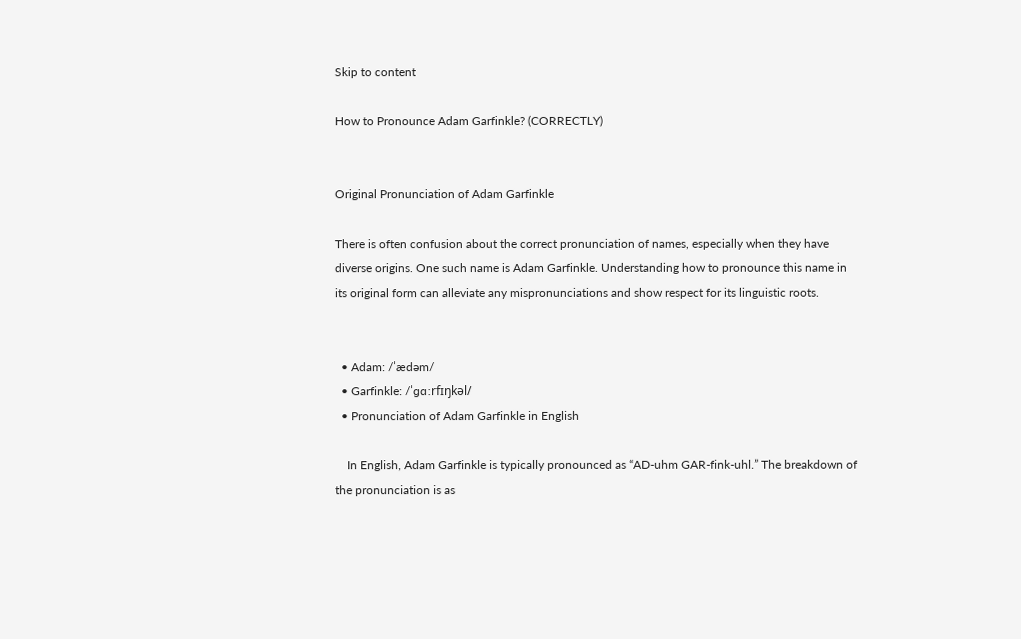Skip to content

How to Pronounce Adam Garfinkle? (CORRECTLY)


Original Pronunciation of Adam Garfinkle

There is often confusion about the correct pronunciation of names, especially when they have diverse origins. One such name is Adam Garfinkle. Understanding how to pronounce this name in its original form can alleviate any mispronunciations and show respect for its linguistic roots.


  • Adam: /ˈædəm/
  • Garfinkle: /ˈɡɑːrfɪŋkəl/
  • Pronunciation of Adam Garfinkle in English

    In English, Adam Garfinkle is typically pronounced as “AD-uhm GAR-fink-uhl.” The breakdown of the pronunciation is as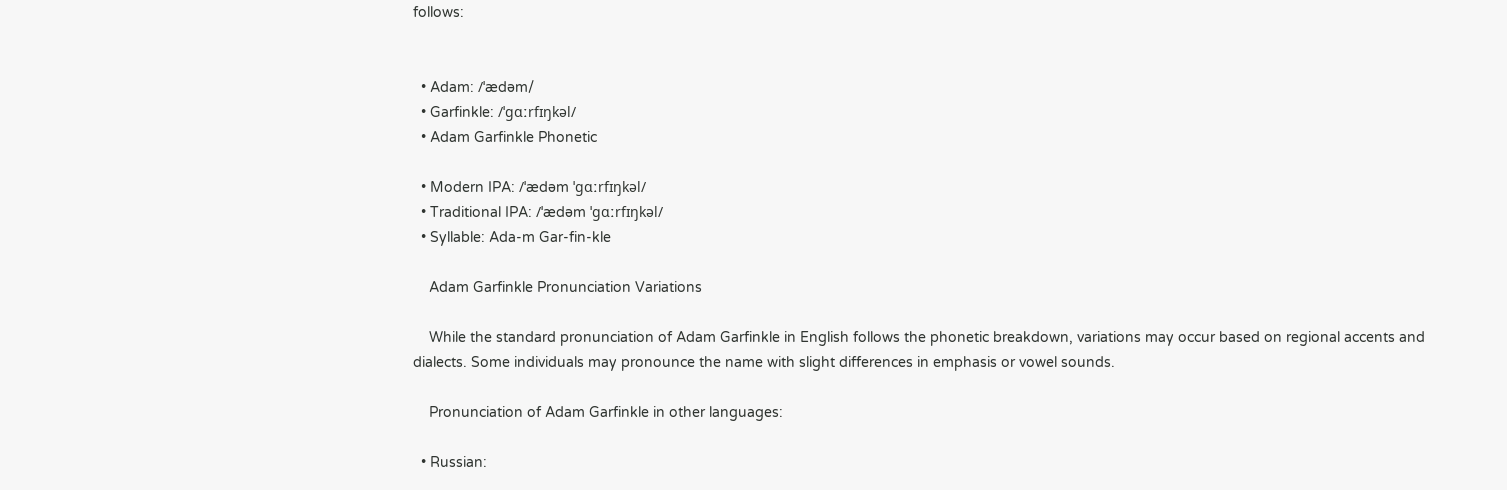follows:


  • Adam: /ˈædəm/
  • Garfinkle: /ˈɡɑːrfɪŋkəl/
  • Adam Garfinkle Phonetic

  • Modern IPA: /ˈædəm ˈɡɑːrfɪŋkəl/
  • Traditional IPA: /ˈædəm ˈɡɑːrfɪŋkəl/
  • Syllable: Ada-m Gar-fin-kle

    Adam Garfinkle Pronunciation Variations

    While the standard pronunciation of Adam Garfinkle in English follows the phonetic breakdown, variations may occur based on regional accents and dialects. Some individuals may pronounce the name with slight differences in emphasis or vowel sounds.

    Pronunciation of Adam Garfinkle in other languages:

  • Russian: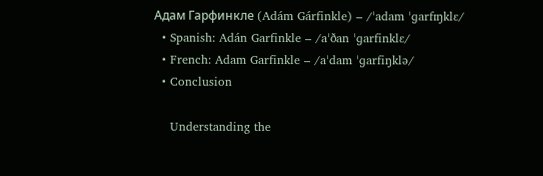Адам Гарфинкле (Adám Gárfinkle) – /ˈadam ˈɡarfɪŋklɛ/
  • Spanish: Adán Garfinkle – /aˈðan ˈɡarfinklɛ/
  • French: Adam Garfinkle – /aˈdam ˈɡarfiŋklə/
  • Conclusion

    Understanding the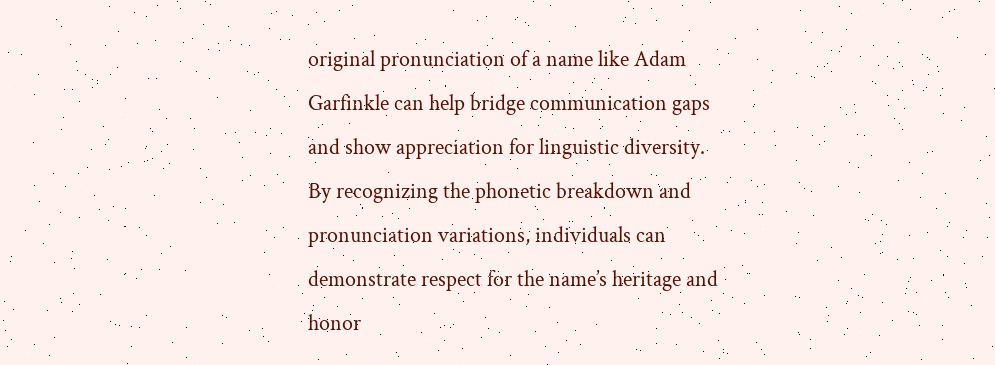original pronunciation of a name like Adam Garfinkle can help bridge communication gaps and show appreciation for linguistic diversity. By recognizing the phonetic breakdown and pronunciation variations, individuals can demonstrate respect for the name’s heritage and honor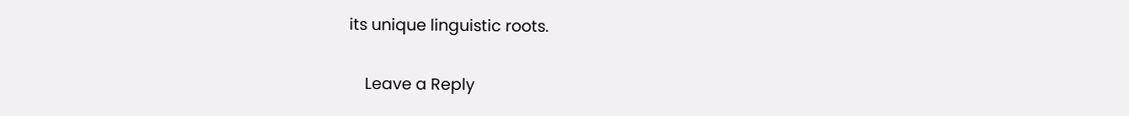its unique linguistic roots.

    Leave a Reply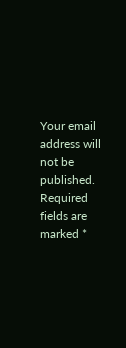Your email address will not be published. Required fields are marked *